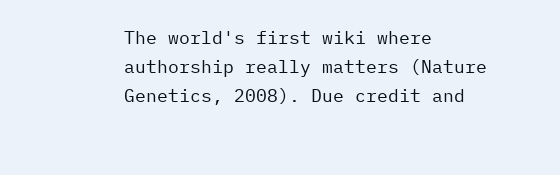The world's first wiki where authorship really matters (Nature Genetics, 2008). Due credit and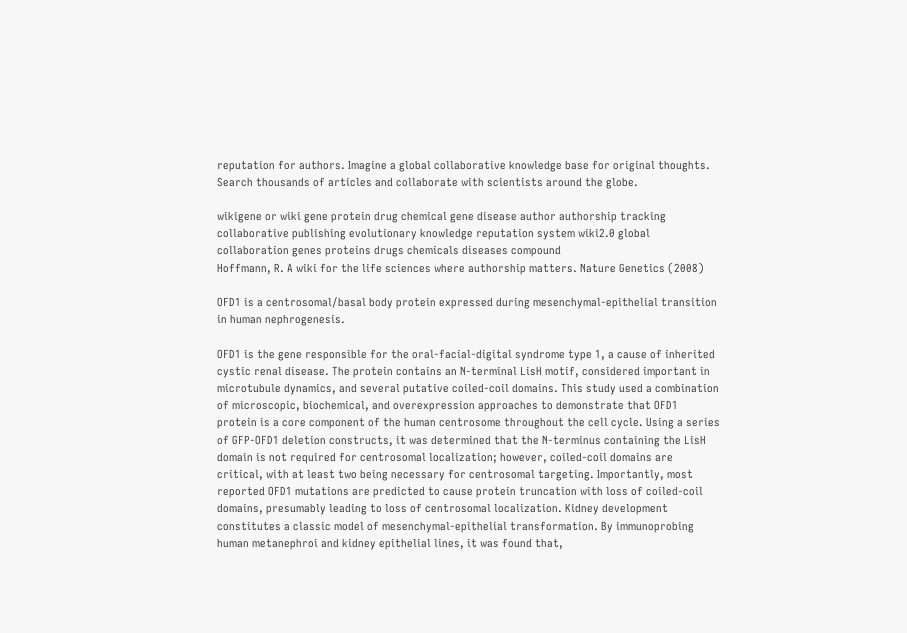reputation for authors. Imagine a global collaborative knowledge base for original thoughts. Search thousands of articles and collaborate with scientists around the globe.

wikigene or wiki gene protein drug chemical gene disease author authorship tracking collaborative publishing evolutionary knowledge reputation system wiki2.0 global collaboration genes proteins drugs chemicals diseases compound
Hoffmann, R. A wiki for the life sciences where authorship matters. Nature Genetics (2008)

OFD1 is a centrosomal/basal body protein expressed during mesenchymal-epithelial transition in human nephrogenesis.

OFD1 is the gene responsible for the oral-facial-digital syndrome type 1, a cause of inherited cystic renal disease. The protein contains an N-terminal LisH motif, considered important in microtubule dynamics, and several putative coiled-coil domains. This study used a combination of microscopic, biochemical, and overexpression approaches to demonstrate that OFD1 protein is a core component of the human centrosome throughout the cell cycle. Using a series of GFP-OFD1 deletion constructs, it was determined that the N-terminus containing the LisH domain is not required for centrosomal localization; however, coiled-coil domains are critical, with at least two being necessary for centrosomal targeting. Importantly, most reported OFD1 mutations are predicted to cause protein truncation with loss of coiled-coil domains, presumably leading to loss of centrosomal localization. Kidney development constitutes a classic model of mesenchymal-epithelial transformation. By immunoprobing human metanephroi and kidney epithelial lines, it was found that,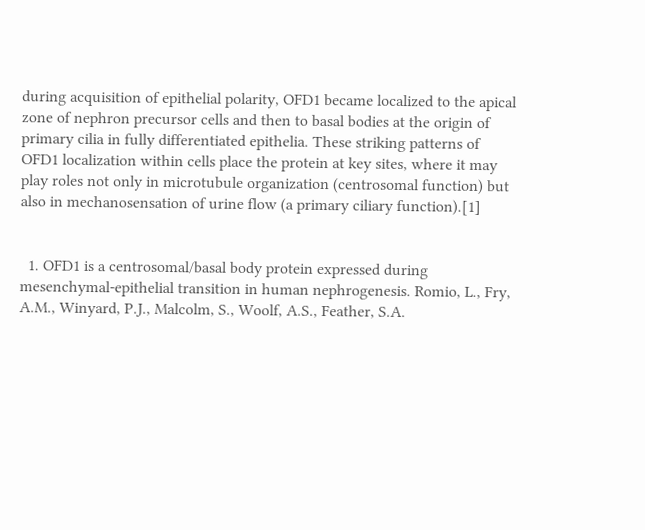during acquisition of epithelial polarity, OFD1 became localized to the apical zone of nephron precursor cells and then to basal bodies at the origin of primary cilia in fully differentiated epithelia. These striking patterns of OFD1 localization within cells place the protein at key sites, where it may play roles not only in microtubule organization (centrosomal function) but also in mechanosensation of urine flow (a primary ciliary function).[1]


  1. OFD1 is a centrosomal/basal body protein expressed during mesenchymal-epithelial transition in human nephrogenesis. Romio, L., Fry, A.M., Winyard, P.J., Malcolm, S., Woolf, A.S., Feather, S.A.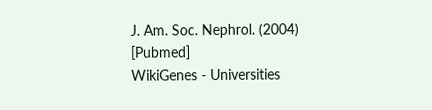J. Am. Soc. Nephrol. (2004) [Pubmed]
WikiGenes - Universities